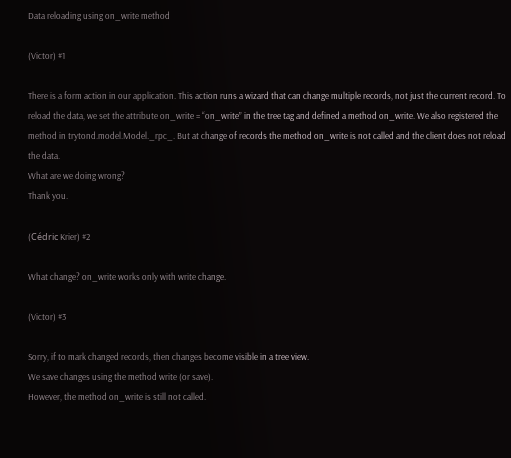Data reloading using on_write method

(Victor) #1

There is a form action in our application. This action runs a wizard that can change multiple records, not just the current record. To reload the data, we set the attribute on_write = “on_write” in the tree tag and defined a method on_write. We also registered the method in trytond.model.Model._rpc_. But at change of records the method on_write is not called and the client does not reload the data.
What are we doing wrong?
Thank you.

(Cédric Krier) #2

What change? on_write works only with write change.

(Victor) #3

Sorry, if to mark changed records, then changes become visible in a tree view.
We save changes using the method write (or save).
However, the method on_write is still not called.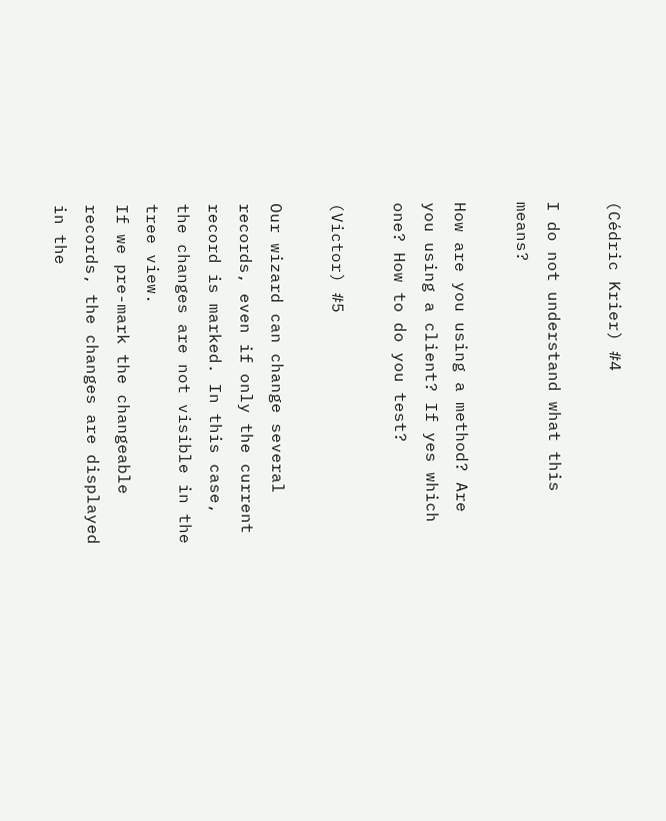(Cédric Krier) #4

I do not understand what this means?

How are you using a method? Are you using a client? If yes which one? How to do you test?

(Victor) #5

Our wizard can change several records, even if only the current record is marked. In this case, the changes are not visible in the tree view.
If we pre-mark the changeable records, the changes are displayed in the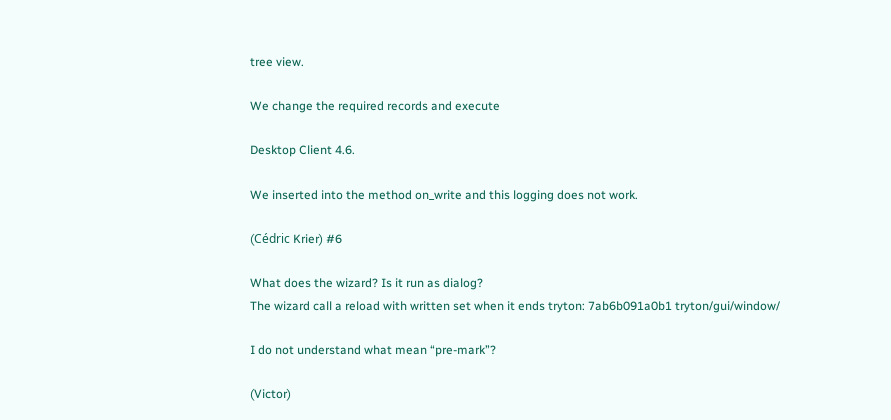tree view.

We change the required records and execute

Desktop Client 4.6.

We inserted into the method on_write and this logging does not work.

(Cédric Krier) #6

What does the wizard? Is it run as dialog?
The wizard call a reload with written set when it ends tryton: 7ab6b091a0b1 tryton/gui/window/

I do not understand what mean “pre-mark”?

(Victor)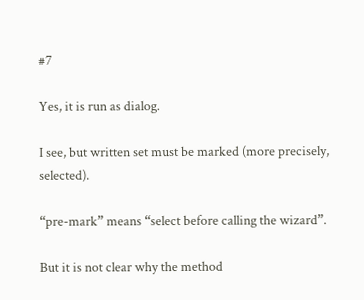#7

Yes, it is run as dialog.

I see, but written set must be marked (more precisely, selected).

“pre-mark” means “select before calling the wizard”.

But it is not clear why the method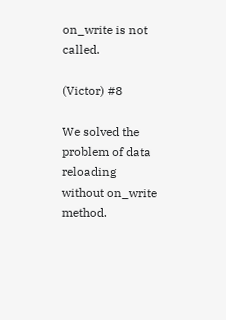on_write is not called.

(Victor) #8

We solved the problem of data reloading without on_write method.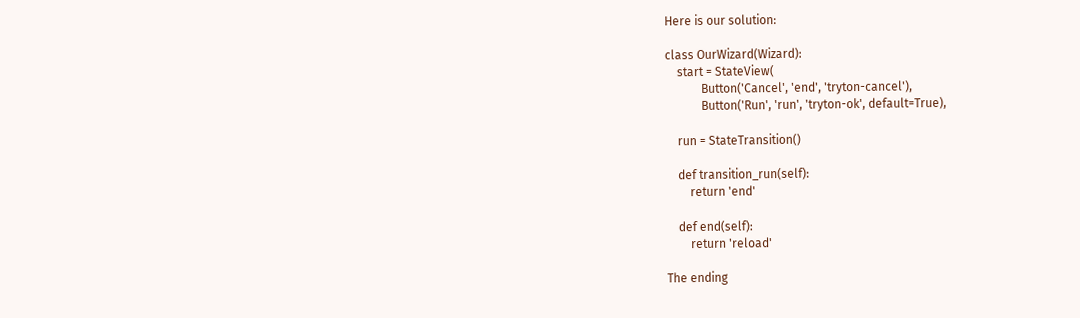Here is our solution:

class OurWizard(Wizard):
    start = StateView(
            Button('Cancel', 'end', 'tryton-cancel'),
            Button('Run', 'run', 'tryton-ok', default=True),

    run = StateTransition()

    def transition_run(self):
        return 'end'

    def end(self):
        return 'reload'

The ending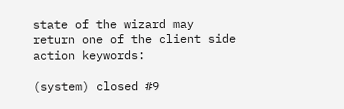state of the wizard may return one of the client side action keywords:

(system) closed #9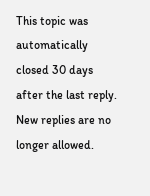This topic was automatically closed 30 days after the last reply. New replies are no longer allowed.